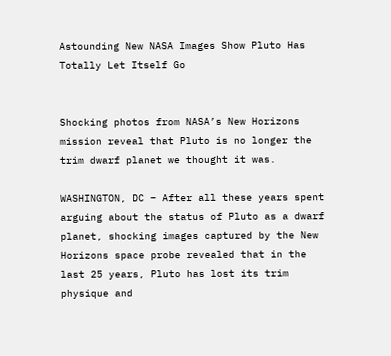Astounding New NASA Images Show Pluto Has Totally Let Itself Go


Shocking photos from NASA’s New Horizons mission reveal that Pluto is no longer the trim dwarf planet we thought it was.

WASHINGTON, DC – After all these years spent arguing about the status of Pluto as a dwarf planet, shocking images captured by the New Horizons space probe revealed that in the last 25 years, Pluto has lost its trim physique and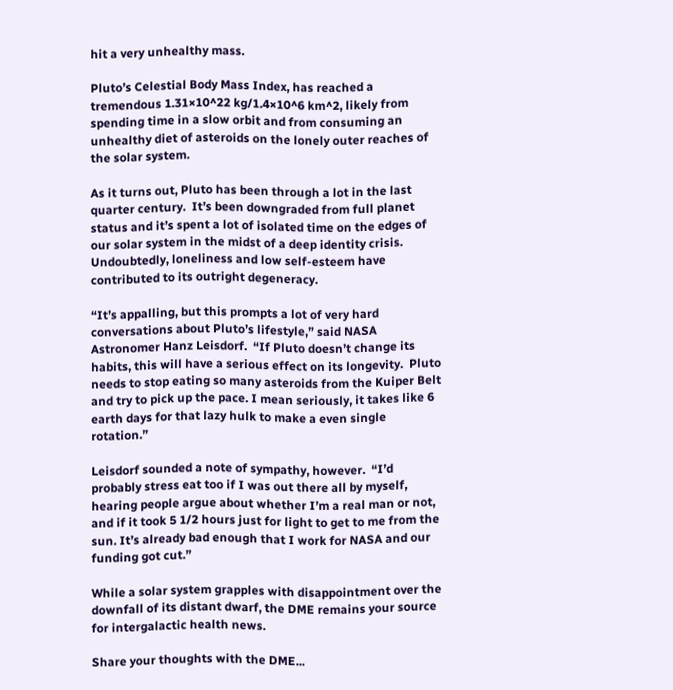hit a very unhealthy mass.

Pluto’s Celestial Body Mass Index, has reached a tremendous 1.31×10^22 kg/1.4×10^6 km^2, likely from spending time in a slow orbit and from consuming an unhealthy diet of asteroids on the lonely outer reaches of the solar system.

As it turns out, Pluto has been through a lot in the last quarter century.  It’s been downgraded from full planet status and it’s spent a lot of isolated time on the edges of our solar system in the midst of a deep identity crisis.  Undoubtedly, loneliness and low self-esteem have contributed to its outright degeneracy.

“It’s appalling, but this prompts a lot of very hard conversations about Pluto’s lifestyle,” said NASA Astronomer Hanz Leisdorf.  “If Pluto doesn’t change its habits, this will have a serious effect on its longevity.  Pluto needs to stop eating so many asteroids from the Kuiper Belt and try to pick up the pace. I mean seriously, it takes like 6 earth days for that lazy hulk to make a even single rotation.”

Leisdorf sounded a note of sympathy, however.  “I’d probably stress eat too if I was out there all by myself, hearing people argue about whether I’m a real man or not, and if it took 5 1/2 hours just for light to get to me from the sun. It’s already bad enough that I work for NASA and our funding got cut.”

While a solar system grapples with disappointment over the downfall of its distant dwarf, the DME remains your source for intergalactic health news.

Share your thoughts with the DME...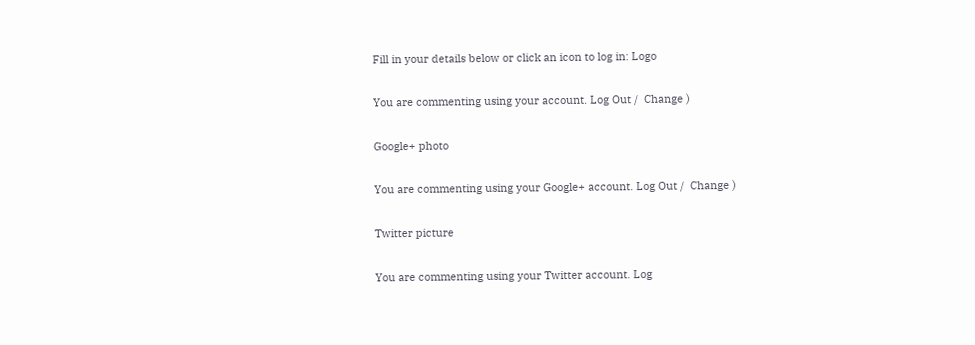Fill in your details below or click an icon to log in: Logo

You are commenting using your account. Log Out /  Change )

Google+ photo

You are commenting using your Google+ account. Log Out /  Change )

Twitter picture

You are commenting using your Twitter account. Log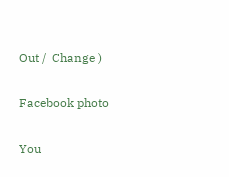Out /  Change )

Facebook photo

You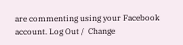are commenting using your Facebook account. Log Out /  Change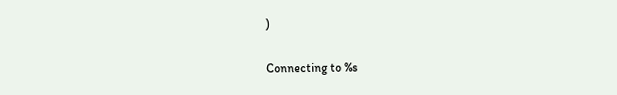)


Connecting to %s